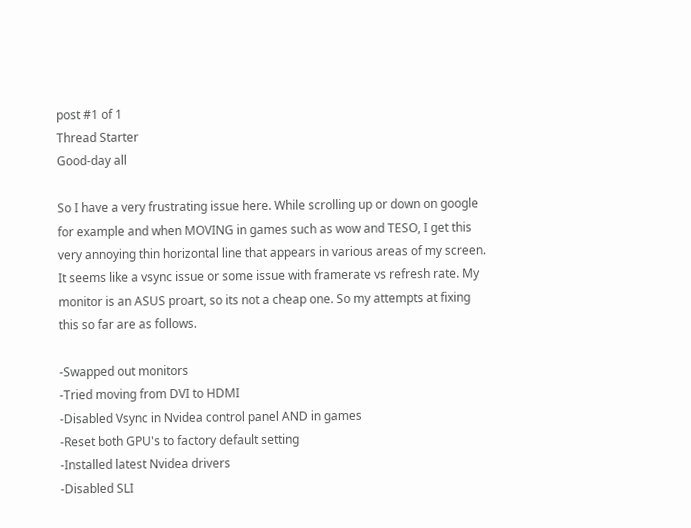post #1 of 1
Thread Starter
Good-day all

So I have a very frustrating issue here. While scrolling up or down on google for example and when MOVING in games such as wow and TESO, I get this very annoying thin horizontal line that appears in various areas of my screen. It seems like a vsync issue or some issue with framerate vs refresh rate. My monitor is an ASUS proart, so its not a cheap one. So my attempts at fixing this so far are as follows.

-Swapped out monitors
-Tried moving from DVI to HDMI
-Disabled Vsync in Nvidea control panel AND in games
-Reset both GPU's to factory default setting
-Installed latest Nvidea drivers
-Disabled SLI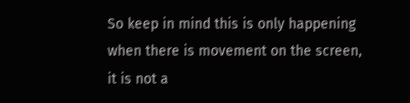So keep in mind this is only happening when there is movement on the screen, it is not a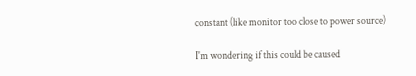constant (like monitor too close to power source)

I'm wondering if this could be caused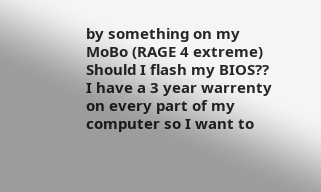by something on my MoBo (RAGE 4 extreme) Should I flash my BIOS?? I have a 3 year warrenty on every part of my computer so I want to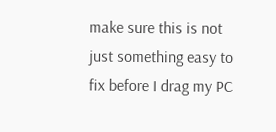make sure this is not just something easy to fix before I drag my PC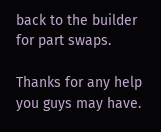back to the builder for part swaps.

Thanks for any help you guys may have.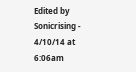Edited by Sonicrising - 4/10/14 at 6:06am